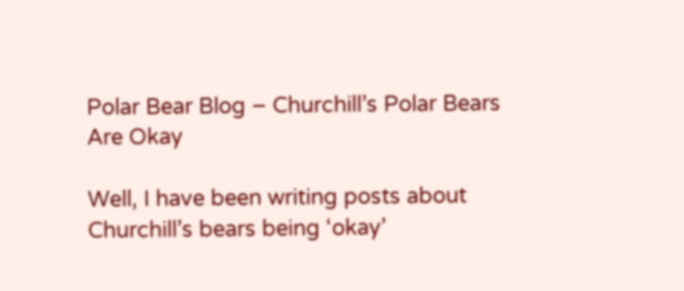Polar Bear Blog – Churchill’s Polar Bears Are Okay

Well, I have been writing posts about Churchill’s bears being ‘okay’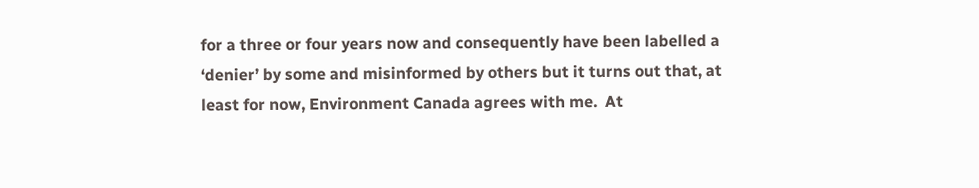for a three or four years now and consequently have been labelled a ‘denier’ by some and misinformed by others but it turns out that, at least for now, Environment Canada agrees with me.  At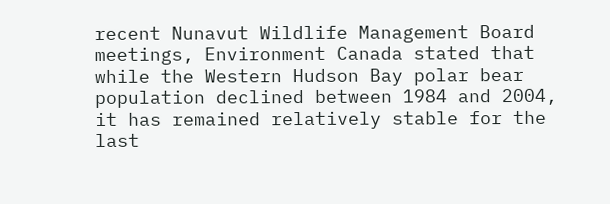recent Nunavut Wildlife Management Board meetings, Environment Canada stated that while the Western Hudson Bay polar bear population declined between 1984 and 2004, it has remained relatively stable for the last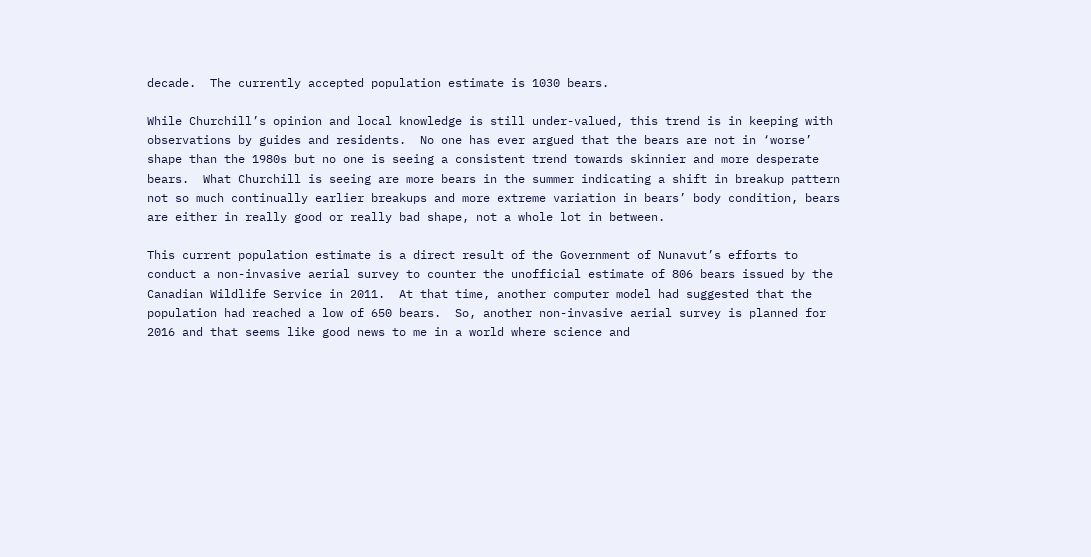decade.  The currently accepted population estimate is 1030 bears.

While Churchill’s opinion and local knowledge is still under-valued, this trend is in keeping with observations by guides and residents.  No one has ever argued that the bears are not in ‘worse’ shape than the 1980s but no one is seeing a consistent trend towards skinnier and more desperate bears.  What Churchill is seeing are more bears in the summer indicating a shift in breakup pattern not so much continually earlier breakups and more extreme variation in bears’ body condition, bears are either in really good or really bad shape, not a whole lot in between.

This current population estimate is a direct result of the Government of Nunavut’s efforts to conduct a non-invasive aerial survey to counter the unofficial estimate of 806 bears issued by the Canadian Wildlife Service in 2011.  At that time, another computer model had suggested that the population had reached a low of 650 bears.  So, another non-invasive aerial survey is planned for 2016 and that seems like good news to me in a world where science and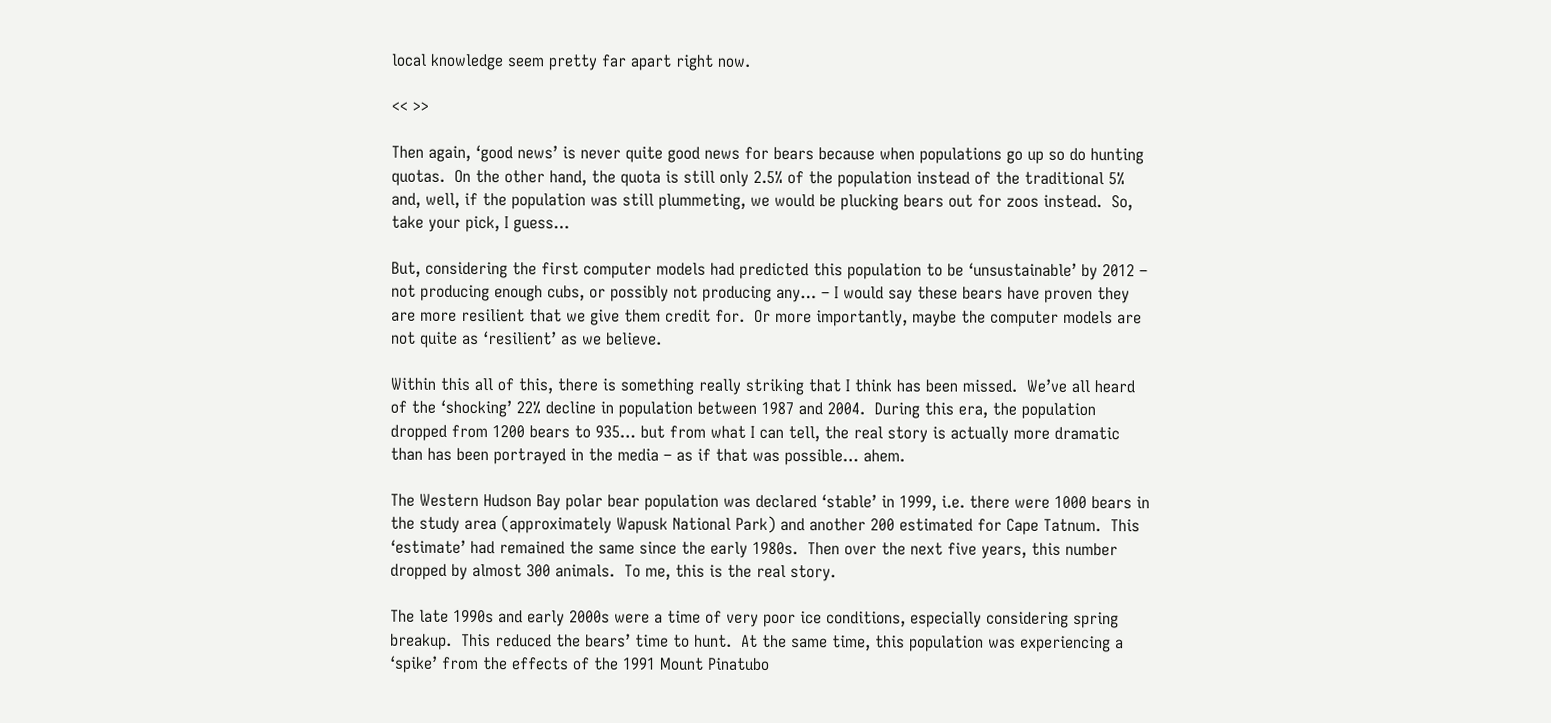local knowledge seem pretty far apart right now.

<< >>

Then again, ‘good news’ is never quite good news for bears because when populations go up so do hunting quotas.  On the other hand, the quota is still only 2.5% of the population instead of the traditional 5% and, well, if the population was still plummeting, we would be plucking bears out for zoos instead.  So, take your pick, I guess…

But, considering the first computer models had predicted this population to be ‘unsustainable’ by 2012 – not producing enough cubs, or possibly not producing any… – I would say these bears have proven they are more resilient that we give them credit for.  Or more importantly, maybe the computer models are not quite as ‘resilient’ as we believe.

Within this all of this, there is something really striking that I think has been missed.  We’ve all heard of the ‘shocking’ 22% decline in population between 1987 and 2004.  During this era, the population dropped from 1200 bears to 935… but from what I can tell, the real story is actually more dramatic than has been portrayed in the media – as if that was possible… ahem.

The Western Hudson Bay polar bear population was declared ‘stable’ in 1999, i.e. there were 1000 bears in the study area (approximately Wapusk National Park) and another 200 estimated for Cape Tatnum.  This ‘estimate’ had remained the same since the early 1980s.  Then over the next five years, this number dropped by almost 300 animals.  To me, this is the real story.

The late 1990s and early 2000s were a time of very poor ice conditions, especially considering spring breakup.  This reduced the bears’ time to hunt.  At the same time, this population was experiencing a ‘spike’ from the effects of the 1991 Mount Pinatubo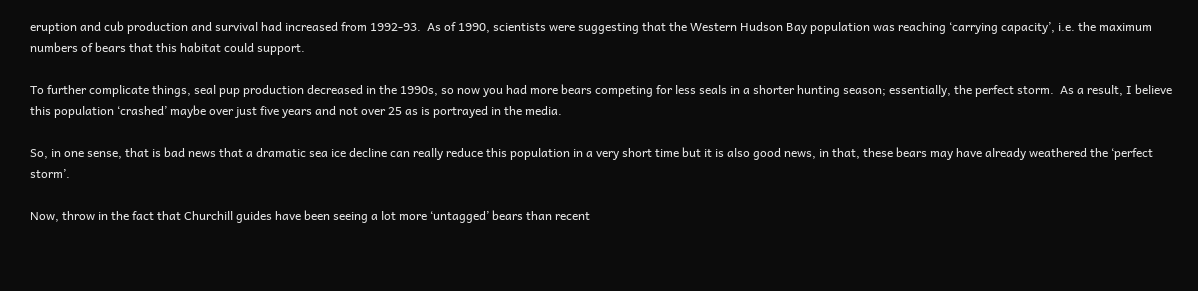eruption and cub production and survival had increased from 1992-93.  As of 1990, scientists were suggesting that the Western Hudson Bay population was reaching ‘carrying capacity’, i.e. the maximum numbers of bears that this habitat could support.

To further complicate things, seal pup production decreased in the 1990s, so now you had more bears competing for less seals in a shorter hunting season; essentially, the perfect storm.  As a result, I believe this population ‘crashed’ maybe over just five years and not over 25 as is portrayed in the media.

So, in one sense, that is bad news that a dramatic sea ice decline can really reduce this population in a very short time but it is also good news, in that, these bears may have already weathered the ‘perfect storm’.

Now, throw in the fact that Churchill guides have been seeing a lot more ‘untagged’ bears than recent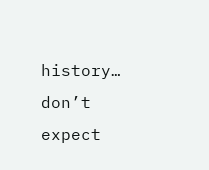history…  don’t expect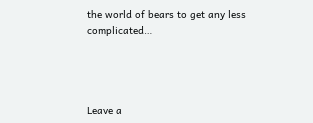the world of bears to get any less complicated…




Leave a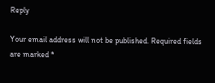Reply

Your email address will not be published. Required fields are marked *